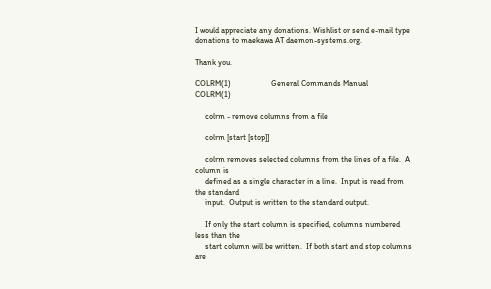I would appreciate any donations. Wishlist or send e-mail type donations to maekawa AT daemon-systems.org.

Thank you.

COLRM(1)                    General Commands Manual                   COLRM(1)

     colrm - remove columns from a file

     colrm [start [stop]]

     colrm removes selected columns from the lines of a file.  A column is
     defined as a single character in a line.  Input is read from the standard
     input.  Output is written to the standard output.

     If only the start column is specified, columns numbered less than the
     start column will be written.  If both start and stop columns are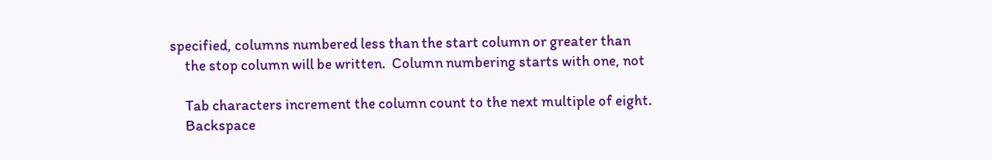specified, columns numbered less than the start column or greater than
     the stop column will be written.  Column numbering starts with one, not

     Tab characters increment the column count to the next multiple of eight.
     Backspace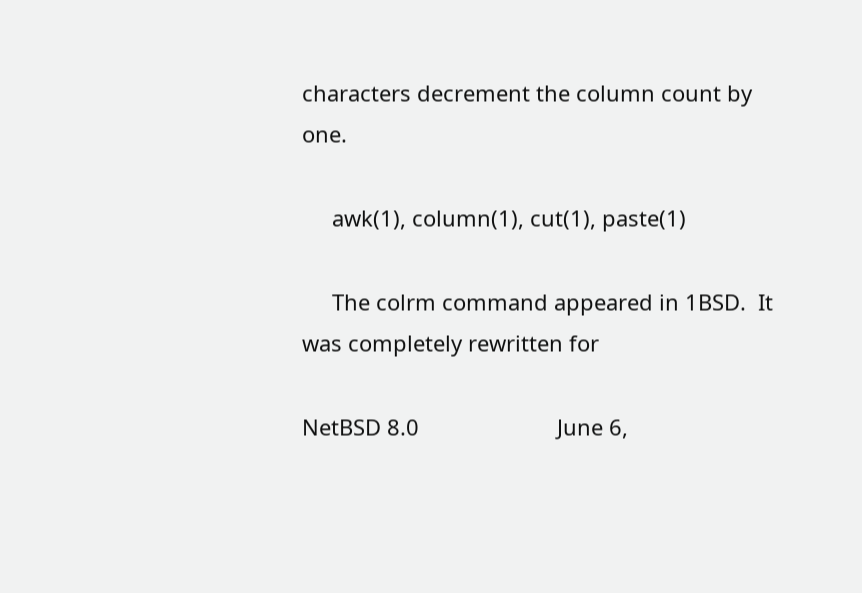characters decrement the column count by one.

     awk(1), column(1), cut(1), paste(1)

     The colrm command appeared in 1BSD.  It was completely rewritten for

NetBSD 8.0                       June 6,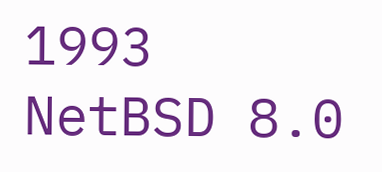1993                       NetBSD 8.0